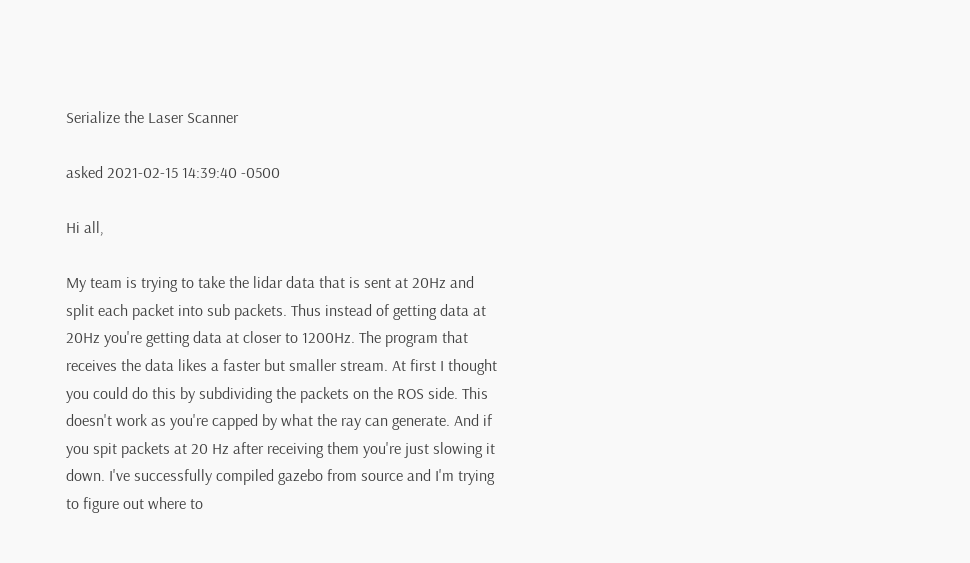Serialize the Laser Scanner

asked 2021-02-15 14:39:40 -0500

Hi all,

My team is trying to take the lidar data that is sent at 20Hz and split each packet into sub packets. Thus instead of getting data at 20Hz you're getting data at closer to 1200Hz. The program that receives the data likes a faster but smaller stream. At first I thought you could do this by subdividing the packets on the ROS side. This doesn't work as you're capped by what the ray can generate. And if you spit packets at 20 Hz after receiving them you're just slowing it down. I've successfully compiled gazebo from source and I'm trying to figure out where to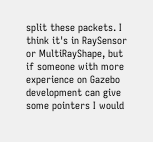split these packets. I think it's in RaySensor or MultiRayShape, but if someone with more experience on Gazebo development can give some pointers I would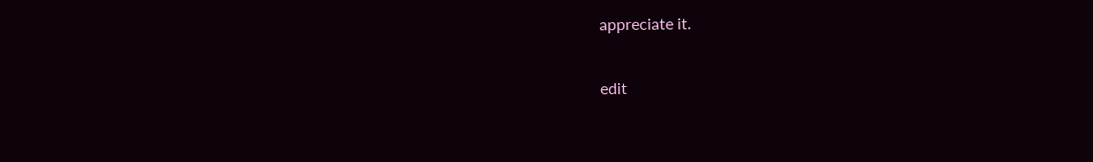appreciate it.

edit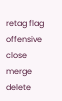retag flag offensive close merge delete